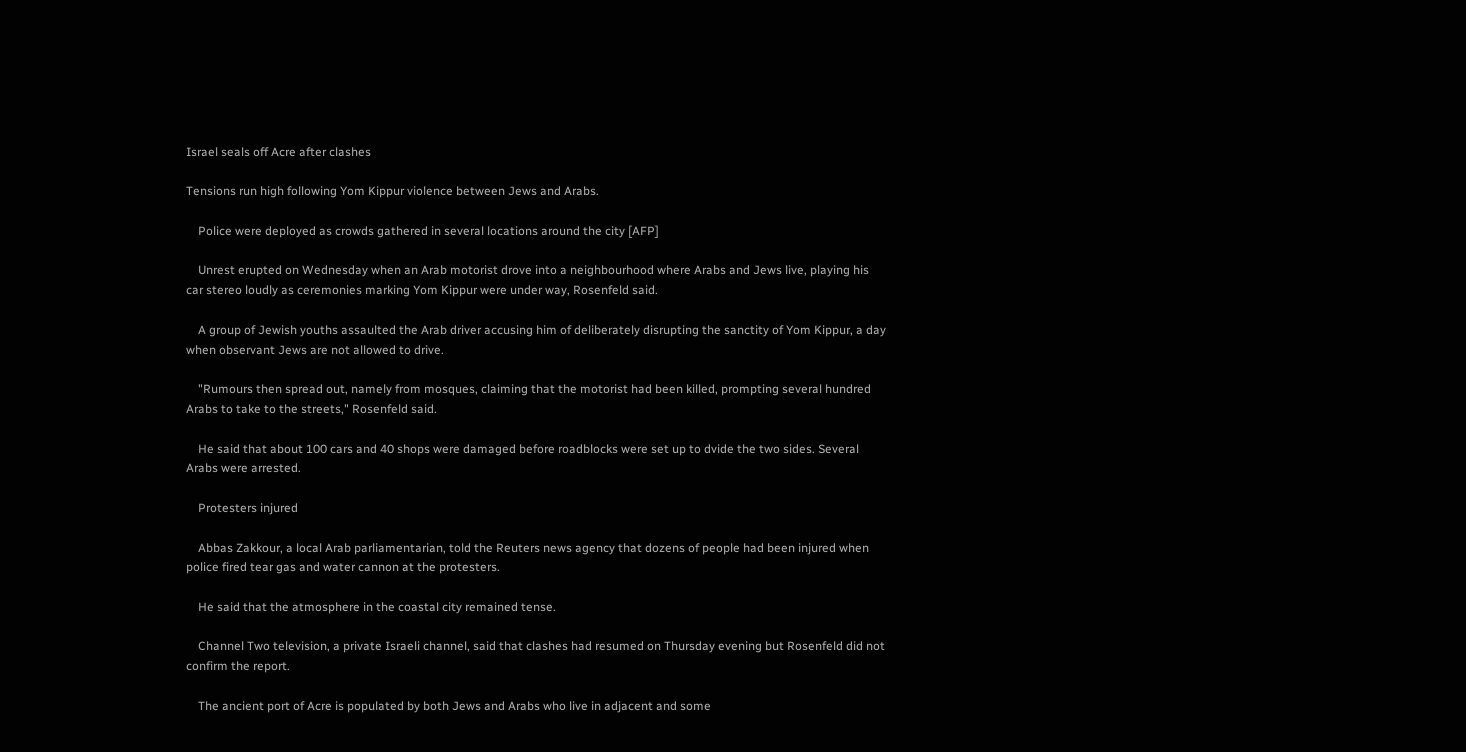Israel seals off Acre after clashes

Tensions run high following Yom Kippur violence between Jews and Arabs.

    Police were deployed as crowds gathered in several locations around the city [AFP]

    Unrest erupted on Wednesday when an Arab motorist drove into a neighbourhood where Arabs and Jews live, playing his car stereo loudly as ceremonies marking Yom Kippur were under way, Rosenfeld said.

    A group of Jewish youths assaulted the Arab driver accusing him of deliberately disrupting the sanctity of Yom Kippur, a day when observant Jews are not allowed to drive.

    "Rumours then spread out, namely from mosques, claiming that the motorist had been killed, prompting several hundred Arabs to take to the streets," Rosenfeld said.

    He said that about 100 cars and 40 shops were damaged before roadblocks were set up to dvide the two sides. Several Arabs were arrested.

    Protesters injured

    Abbas Zakkour, a local Arab parliamentarian, told the Reuters news agency that dozens of people had been injured when police fired tear gas and water cannon at the protesters.

    He said that the atmosphere in the coastal city remained tense.

    Channel Two television, a private Israeli channel, said that clashes had resumed on Thursday evening but Rosenfeld did not confirm the report.

    The ancient port of Acre is populated by both Jews and Arabs who live in adjacent and some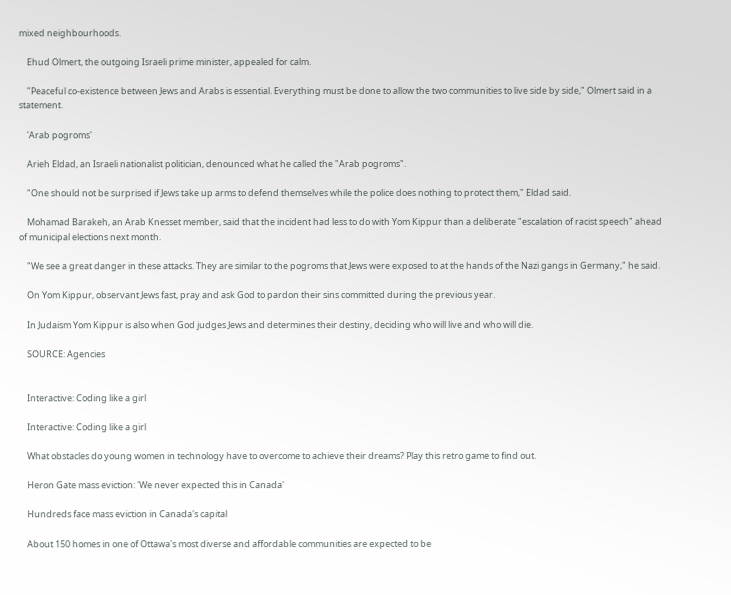mixed neighbourhoods.

    Ehud Olmert, the outgoing Israeli prime minister, appealed for calm.

    "Peaceful co-existence between Jews and Arabs is essential. Everything must be done to allow the two communities to live side by side," Olmert said in a statement.

    'Arab pogroms'

    Arieh Eldad, an Israeli nationalist politician, denounced what he called the "Arab pogroms".

    "One should not be surprised if Jews take up arms to defend themselves while the police does nothing to protect them," Eldad said.

    Mohamad Barakeh, an Arab Knesset member, said that the incident had less to do with Yom Kippur than a deliberate "escalation of racist speech" ahead of municipal elections next month.

    "We see a great danger in these attacks. They are similar to the pogroms that Jews were exposed to at the hands of the Nazi gangs in Germany," he said.

    On Yom Kippur, observant Jews fast, pray and ask God to pardon their sins committed during the previous year.

    In Judaism Yom Kippur is also when God judges Jews and determines their destiny, deciding who will live and who will die.

    SOURCE: Agencies


    Interactive: Coding like a girl

    Interactive: Coding like a girl

    What obstacles do young women in technology have to overcome to achieve their dreams? Play this retro game to find out.

    Heron Gate mass eviction: 'We never expected this in Canada'

    Hundreds face mass eviction in Canada's capital

    About 150 homes in one of Ottawa's most diverse and affordable communities are expected to be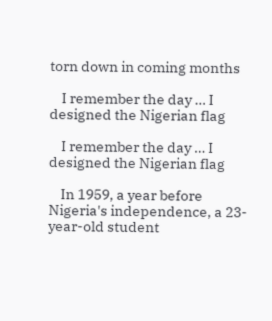torn down in coming months

    I remember the day … I designed the Nigerian flag

    I remember the day … I designed the Nigerian flag

    In 1959, a year before Nigeria's independence, a 23-year-old student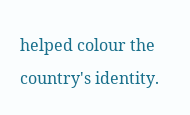helped colour the country's identity.